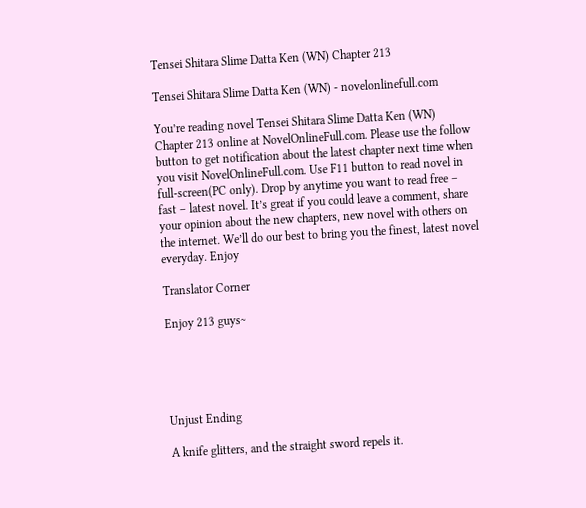Tensei Shitara Slime Datta Ken (WN) Chapter 213

Tensei Shitara Slime Datta Ken (WN) - novelonlinefull.com

You’re reading novel Tensei Shitara Slime Datta Ken (WN) Chapter 213 online at NovelOnlineFull.com. Please use the follow button to get notification about the latest chapter next time when you visit NovelOnlineFull.com. Use F11 button to read novel in full-screen(PC only). Drop by anytime you want to read free – fast – latest novel. It’s great if you could leave a comment, share your opinion about the new chapters, new novel with others on the internet. We’ll do our best to bring you the finest, latest novel everyday. Enjoy

Translator Corner

Enjoy 213 guys~





Unjust Ending

A knife glitters, and the straight sword repels it.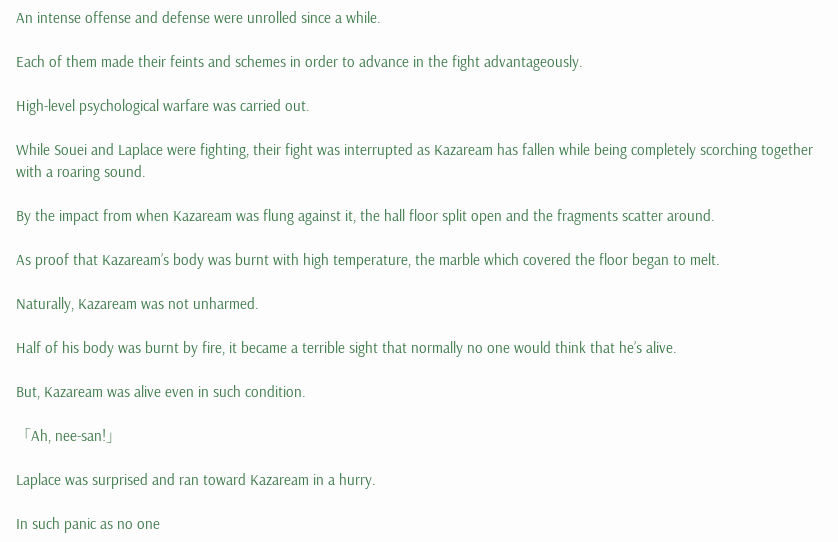An intense offense and defense were unrolled since a while.

Each of them made their feints and schemes in order to advance in the fight advantageously.

High-level psychological warfare was carried out.

While Souei and Laplace were fighting, their fight was interrupted as Kazaream has fallen while being completely scorching together with a roaring sound.

By the impact from when Kazaream was flung against it, the hall floor split open and the fragments scatter around.

As proof that Kazaream’s body was burnt with high temperature, the marble which covered the floor began to melt.

Naturally, Kazaream was not unharmed.

Half of his body was burnt by fire, it became a terrible sight that normally no one would think that he’s alive.

But, Kazaream was alive even in such condition.

「Ah, nee-san!」

Laplace was surprised and ran toward Kazaream in a hurry.

In such panic as no one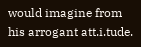would imagine from his arrogant att.i.tude.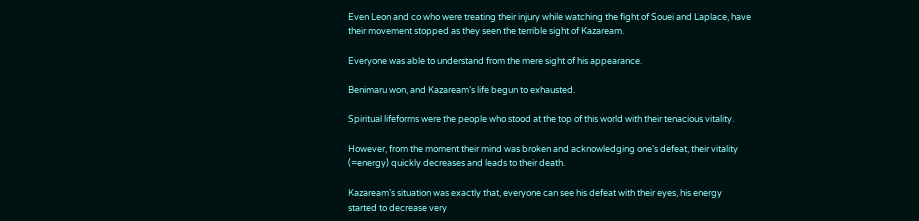Even Leon and co who were treating their injury while watching the fight of Souei and Laplace, have their movement stopped as they seen the terrible sight of Kazaream.

Everyone was able to understand from the mere sight of his appearance.

Benimaru won, and Kazaream’s life begun to exhausted.

Spiritual lifeforms were the people who stood at the top of this world with their tenacious vitality.

However, from the moment their mind was broken and acknowledging one’s defeat, their vitality (=energy) quickly decreases and leads to their death.

Kazaream’s situation was exactly that, everyone can see his defeat with their eyes, his energy started to decrease very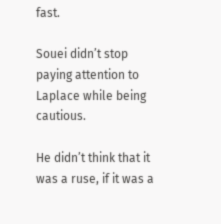fast.

Souei didn’t stop paying attention to Laplace while being cautious.

He didn’t think that it was a ruse, if it was a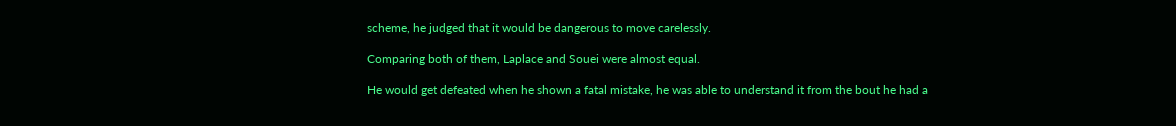scheme, he judged that it would be dangerous to move carelessly.

Comparing both of them, Laplace and Souei were almost equal.

He would get defeated when he shown a fatal mistake, he was able to understand it from the bout he had a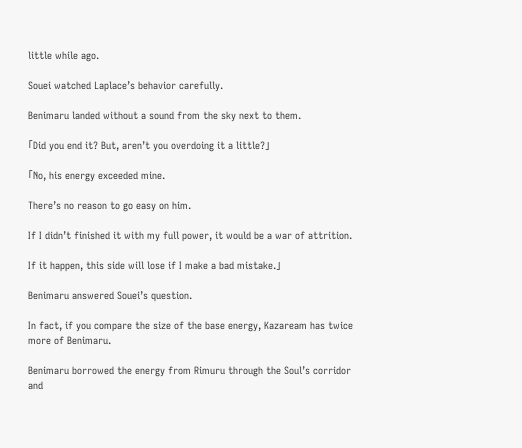little while ago.

Souei watched Laplace’s behavior carefully.

Benimaru landed without a sound from the sky next to them.

「Did you end it? But, aren’t you overdoing it a little?」

「No, his energy exceeded mine.

There’s no reason to go easy on him.

If I didn’t finished it with my full power, it would be a war of attrition.

If it happen, this side will lose if I make a bad mistake.」

Benimaru answered Souei’s question.

In fact, if you compare the size of the base energy, Kazaream has twice more of Benimaru.

Benimaru borrowed the energy from Rimuru through the Soul’s corridor and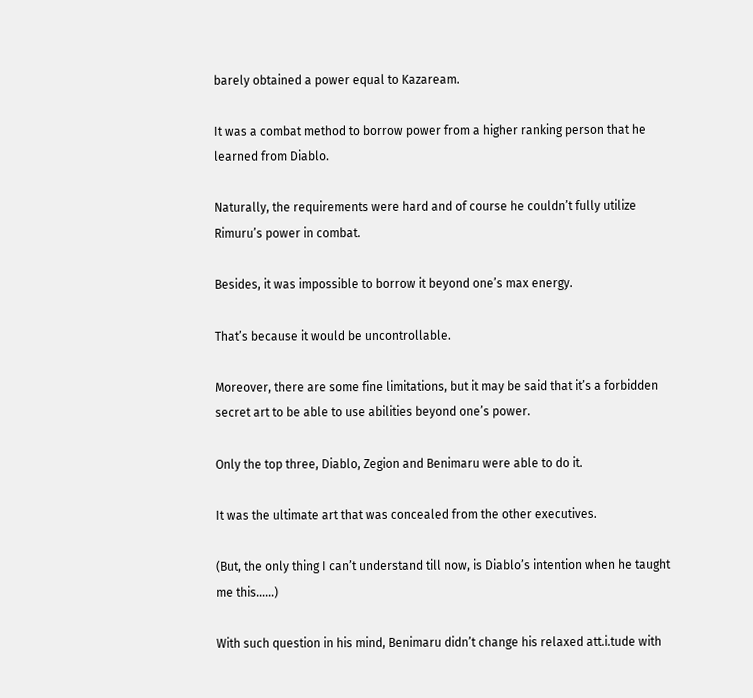barely obtained a power equal to Kazaream.

It was a combat method to borrow power from a higher ranking person that he learned from Diablo.

Naturally, the requirements were hard and of course he couldn’t fully utilize Rimuru’s power in combat.

Besides, it was impossible to borrow it beyond one’s max energy.

That’s because it would be uncontrollable.

Moreover, there are some fine limitations, but it may be said that it’s a forbidden secret art to be able to use abilities beyond one’s power.

Only the top three, Diablo, Zegion and Benimaru were able to do it.

It was the ultimate art that was concealed from the other executives.

(But, the only thing I can’t understand till now, is Diablo’s intention when he taught me this……)

With such question in his mind, Benimaru didn’t change his relaxed att.i.tude with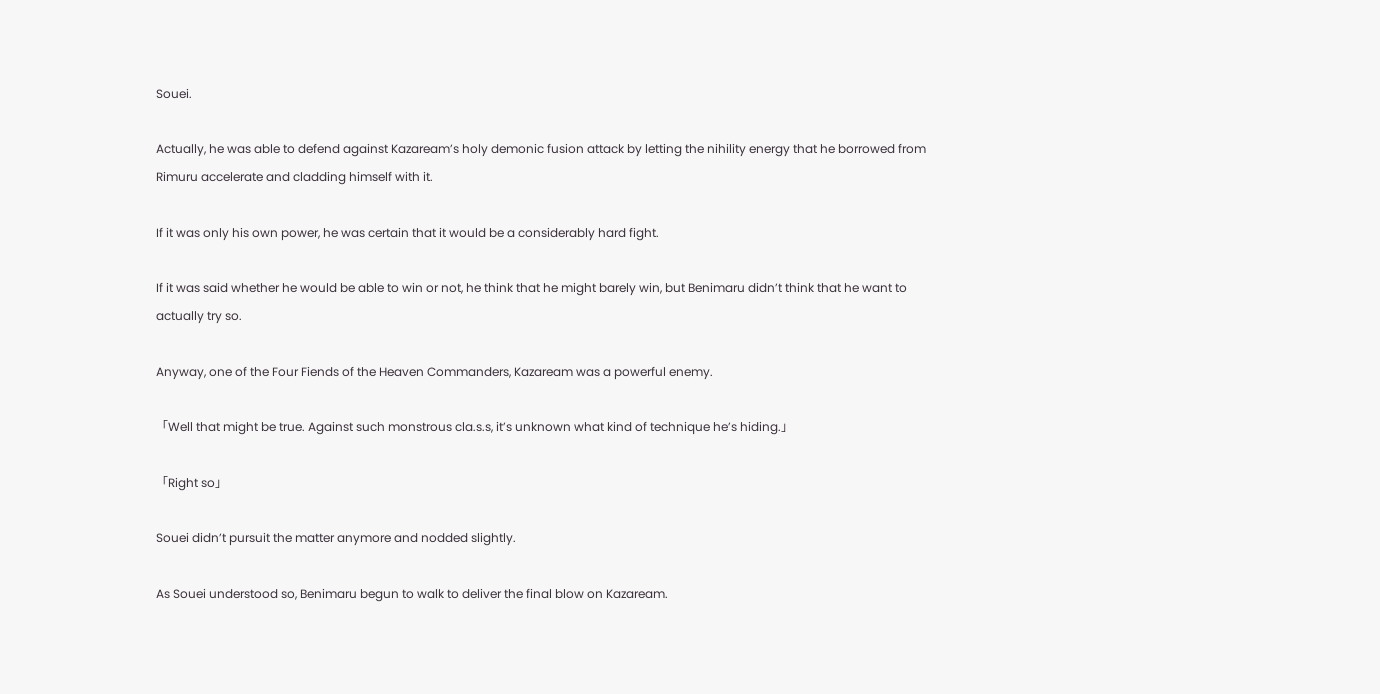Souei.

Actually, he was able to defend against Kazaream’s holy demonic fusion attack by letting the nihility energy that he borrowed from Rimuru accelerate and cladding himself with it.

If it was only his own power, he was certain that it would be a considerably hard fight.

If it was said whether he would be able to win or not, he think that he might barely win, but Benimaru didn’t think that he want to actually try so.

Anyway, one of the Four Fiends of the Heaven Commanders, Kazaream was a powerful enemy.

「Well that might be true. Against such monstrous cla.s.s, it’s unknown what kind of technique he’s hiding.」

「Right so」

Souei didn’t pursuit the matter anymore and nodded slightly.

As Souei understood so, Benimaru begun to walk to deliver the final blow on Kazaream.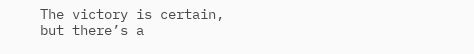The victory is certain, but there’s a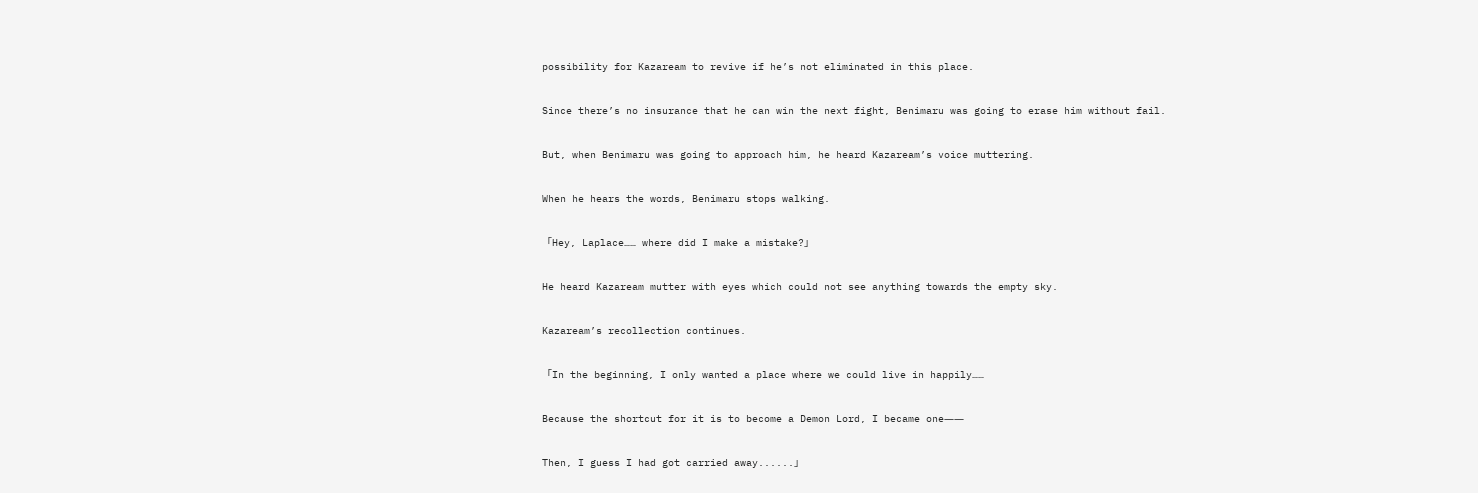possibility for Kazaream to revive if he’s not eliminated in this place.

Since there’s no insurance that he can win the next fight, Benimaru was going to erase him without fail.

But, when Benimaru was going to approach him, he heard Kazaream’s voice muttering.

When he hears the words, Benimaru stops walking.

「Hey, Laplace…… where did I make a mistake?」

He heard Kazaream mutter with eyes which could not see anything towards the empty sky.

Kazaream’s recollection continues.

「In the beginning, I only wanted a place where we could live in happily……

Because the shortcut for it is to become a Demon Lord, I became one――

Then, I guess I had got carried away......」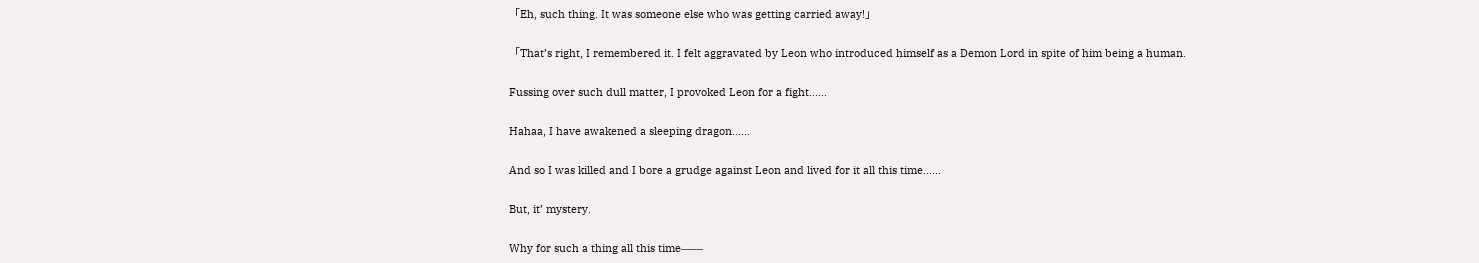「Eh, such thing. It was someone else who was getting carried away!」

「That’s right, I remembered it. I felt aggravated by Leon who introduced himself as a Demon Lord in spite of him being a human.

Fussing over such dull matter, I provoked Leon for a fight......

Hahaa, I have awakened a sleeping dragon......

And so I was killed and I bore a grudge against Leon and lived for it all this time......

But, it’ mystery.

Why for such a thing all this time――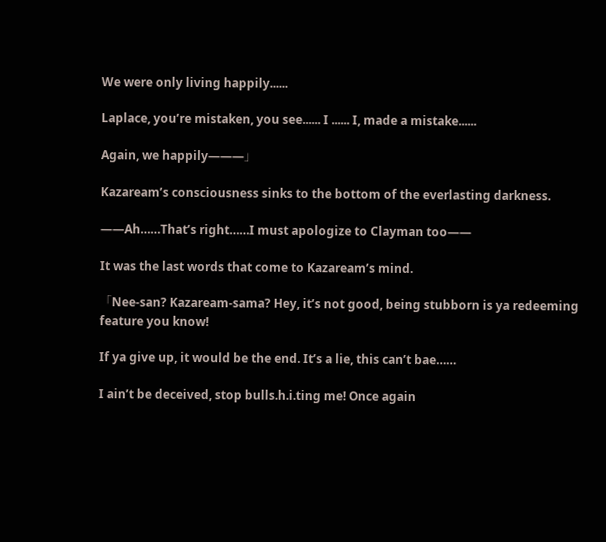We were only living happily......

Laplace, you’re mistaken, you see...... I ...... I, made a mistake......

Again, we happily―――」

Kazaream’s consciousness sinks to the bottom of the everlasting darkness.

――Ah……That’s right……I must apologize to Clayman too――

It was the last words that come to Kazaream’s mind.

「Nee-san? Kazaream-sama? Hey, it’s not good, being stubborn is ya redeeming feature you know!

If ya give up, it would be the end. It’s a lie, this can’t bae……

I ain’t be deceived, stop bulls.h.i.ting me! Once again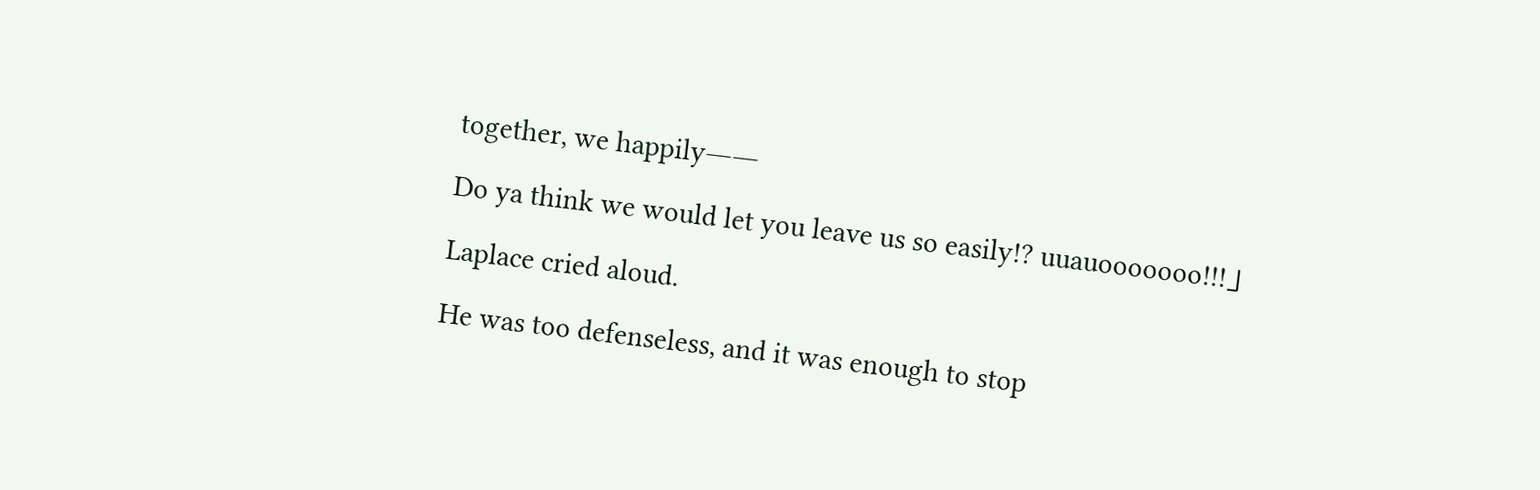together, we happily――

Do ya think we would let you leave us so easily!? uuauooooooo!!!」

Laplace cried aloud.

He was too defenseless, and it was enough to stop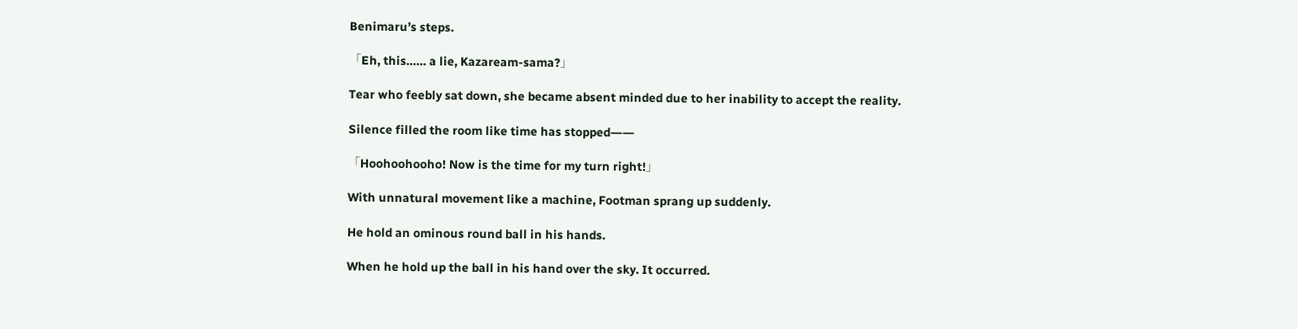Benimaru’s steps.

「Eh, this…… a lie, Kazaream-sama?」

Tear who feebly sat down, she became absent minded due to her inability to accept the reality.

Silence filled the room like time has stopped――

「Hoohoohooho! Now is the time for my turn right!」

With unnatural movement like a machine, Footman sprang up suddenly.

He hold an ominous round ball in his hands.

When he hold up the ball in his hand over the sky. It occurred.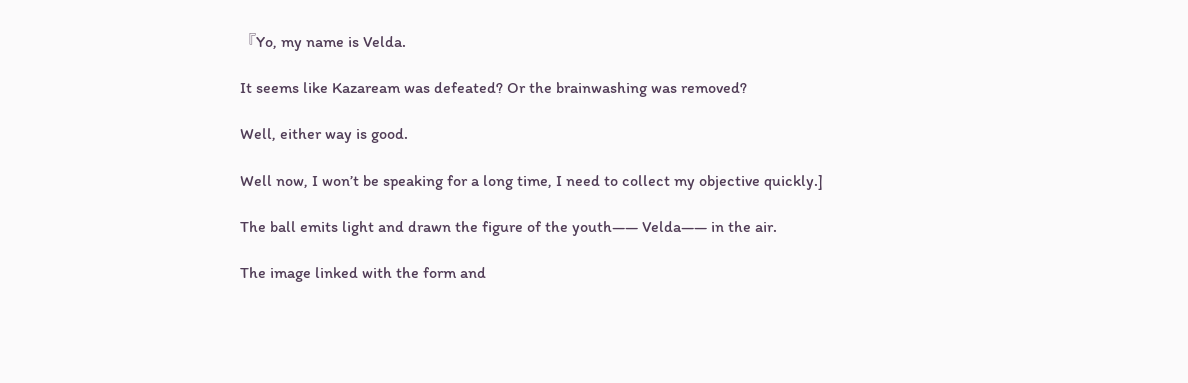『Yo, my name is Velda.

It seems like Kazaream was defeated? Or the brainwashing was removed?

Well, either way is good.

Well now, I won’t be speaking for a long time, I need to collect my objective quickly.]

The ball emits light and drawn the figure of the youth―― Velda―― in the air.

The image linked with the form and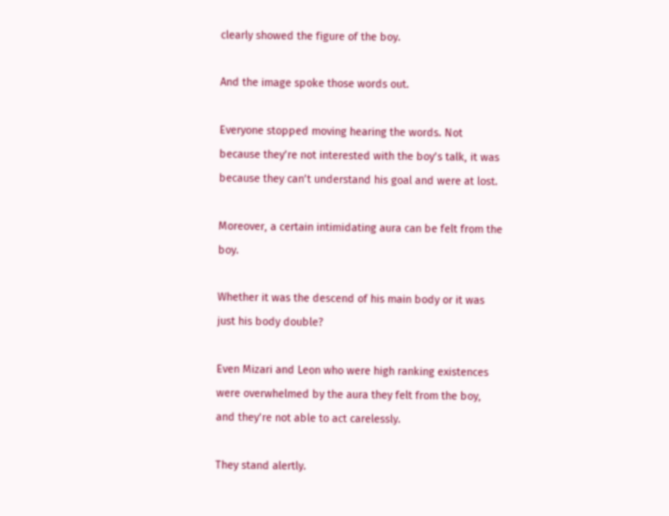clearly showed the figure of the boy.

And the image spoke those words out.

Everyone stopped moving hearing the words. Not because they’re not interested with the boy’s talk, it was because they can’t understand his goal and were at lost.

Moreover, a certain intimidating aura can be felt from the boy.

Whether it was the descend of his main body or it was just his body double?

Even Mizari and Leon who were high ranking existences were overwhelmed by the aura they felt from the boy, and they’re not able to act carelessly.

They stand alertly.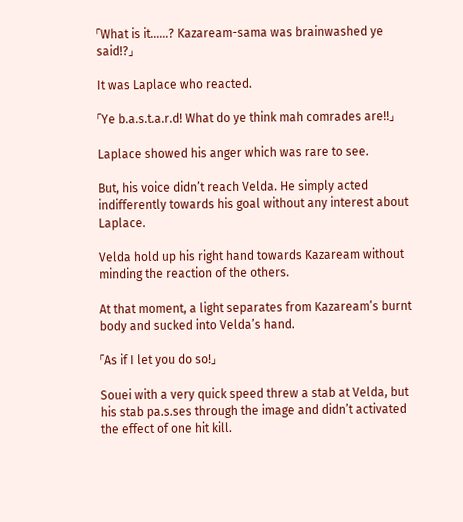「What is it……? Kazaream-sama was brainwashed ye said!?」

It was Laplace who reacted.

「Ye b.a.s.t.a.r.d! What do ye think mah comrades are!!」

Laplace showed his anger which was rare to see.

But, his voice didn’t reach Velda. He simply acted indifferently towards his goal without any interest about Laplace.

Velda hold up his right hand towards Kazaream without minding the reaction of the others.

At that moment, a light separates from Kazaream’s burnt body and sucked into Velda’s hand.

「As if I let you do so!」

Souei with a very quick speed threw a stab at Velda, but his stab pa.s.ses through the image and didn’t activated the effect of one hit kill.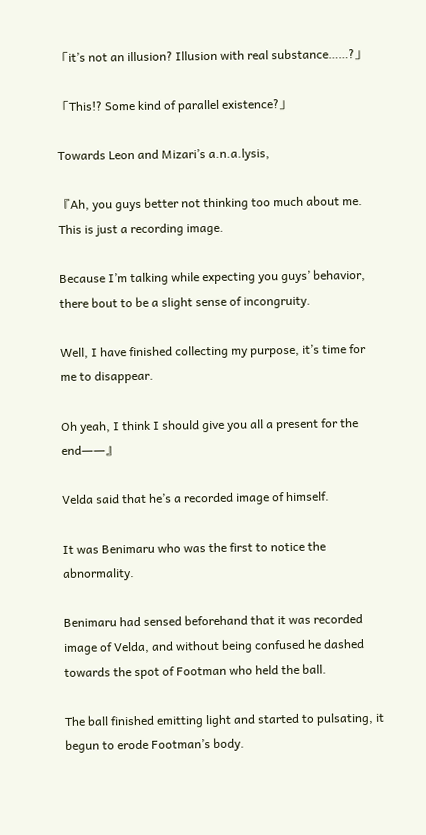「it’s not an illusion? Illusion with real substance……?」

「This!? Some kind of parallel existence?」

Towards Leon and Mizari’s a.n.a.lysis,

『Ah, you guys better not thinking too much about me. This is just a recording image.

Because I’m talking while expecting you guys’ behavior, there bout to be a slight sense of incongruity.

Well, I have finished collecting my purpose, it’s time for me to disappear.

Oh yeah, I think I should give you all a present for the end――』

Velda said that he’s a recorded image of himself.

It was Benimaru who was the first to notice the abnormality.

Benimaru had sensed beforehand that it was recorded image of Velda, and without being confused he dashed towards the spot of Footman who held the ball.

The ball finished emitting light and started to pulsating, it begun to erode Footman’s body.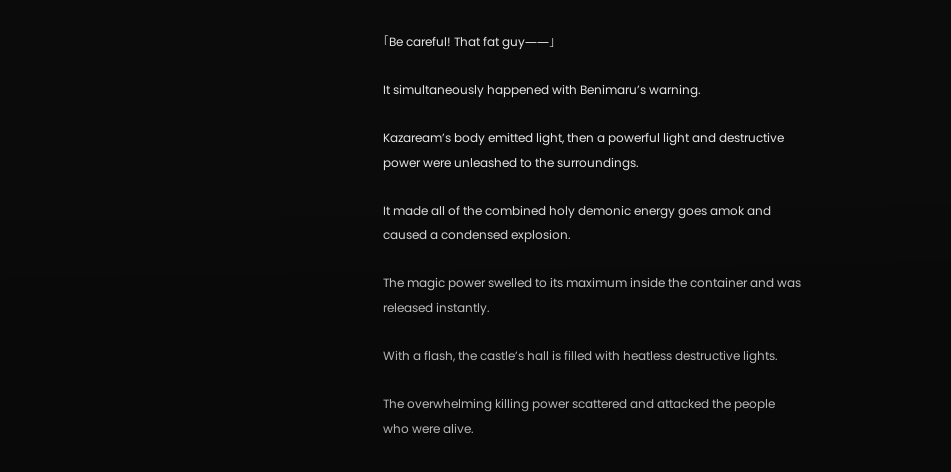「Be careful! That fat guy――」

It simultaneously happened with Benimaru’s warning.

Kazaream’s body emitted light, then a powerful light and destructive power were unleashed to the surroundings.

It made all of the combined holy demonic energy goes amok and caused a condensed explosion.

The magic power swelled to its maximum inside the container and was released instantly.

With a flash, the castle’s hall is filled with heatless destructive lights.

The overwhelming killing power scattered and attacked the people who were alive.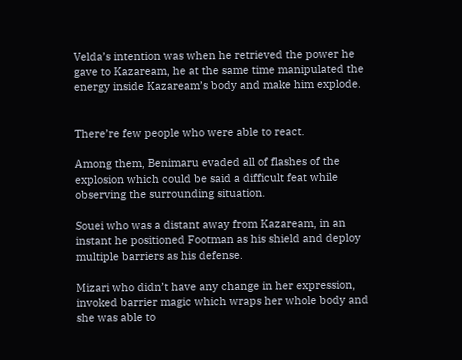Velda’s intention was when he retrieved the power he gave to Kazaream, he at the same time manipulated the energy inside Kazaream’s body and make him explode.


There’re few people who were able to react.

Among them, Benimaru evaded all of flashes of the explosion which could be said a difficult feat while observing the surrounding situation.

Souei who was a distant away from Kazaream, in an instant he positioned Footman as his shield and deploy multiple barriers as his defense.

Mizari who didn’t have any change in her expression, invoked barrier magic which wraps her whole body and she was able to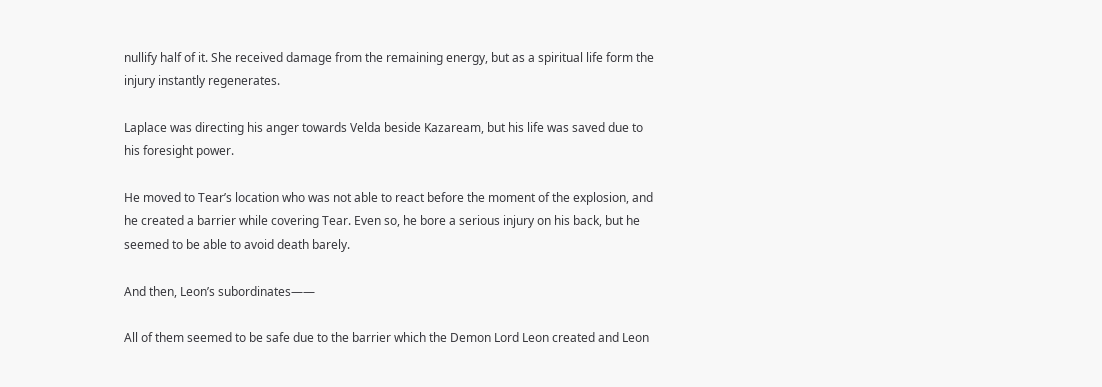nullify half of it. She received damage from the remaining energy, but as a spiritual life form the injury instantly regenerates.

Laplace was directing his anger towards Velda beside Kazaream, but his life was saved due to his foresight power.

He moved to Tear’s location who was not able to react before the moment of the explosion, and he created a barrier while covering Tear. Even so, he bore a serious injury on his back, but he seemed to be able to avoid death barely.

And then, Leon’s subordinates――

All of them seemed to be safe due to the barrier which the Demon Lord Leon created and Leon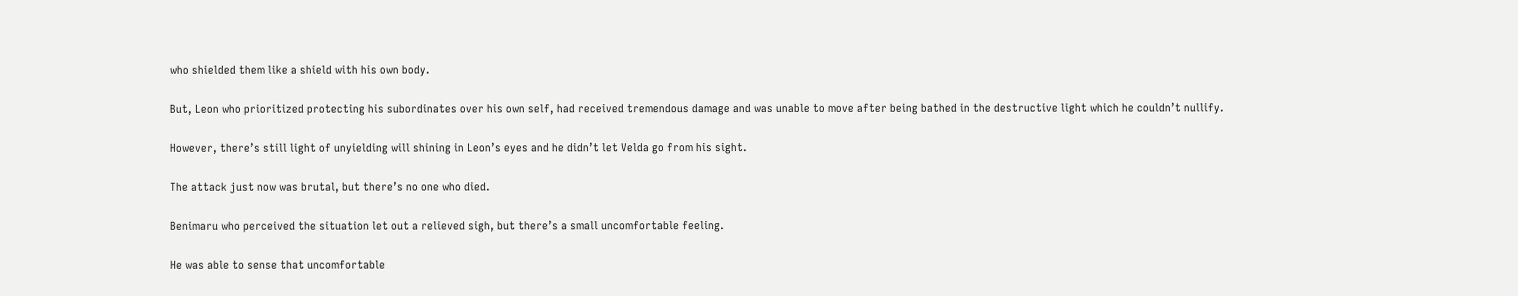who shielded them like a shield with his own body.

But, Leon who prioritized protecting his subordinates over his own self, had received tremendous damage and was unable to move after being bathed in the destructive light which he couldn’t nullify.

However, there’s still light of unyielding will shining in Leon’s eyes and he didn’t let Velda go from his sight.

The attack just now was brutal, but there’s no one who died.

Benimaru who perceived the situation let out a relieved sigh, but there’s a small uncomfortable feeling.

He was able to sense that uncomfortable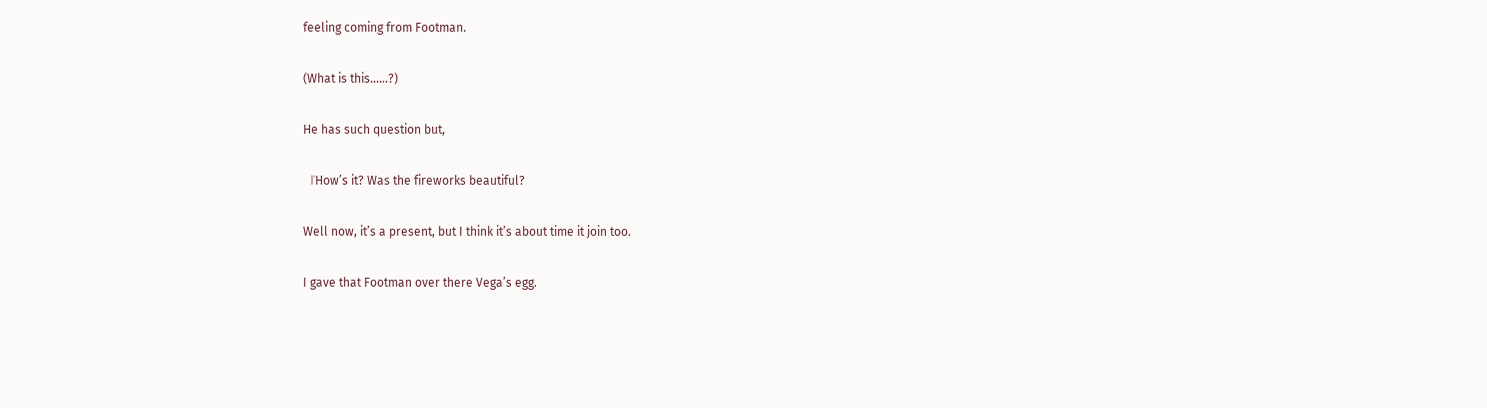feeling coming from Footman.

(What is this……?)

He has such question but,

『How’s it? Was the fireworks beautiful?

Well now, it’s a present, but I think it’s about time it join too.

I gave that Footman over there Vega’s egg.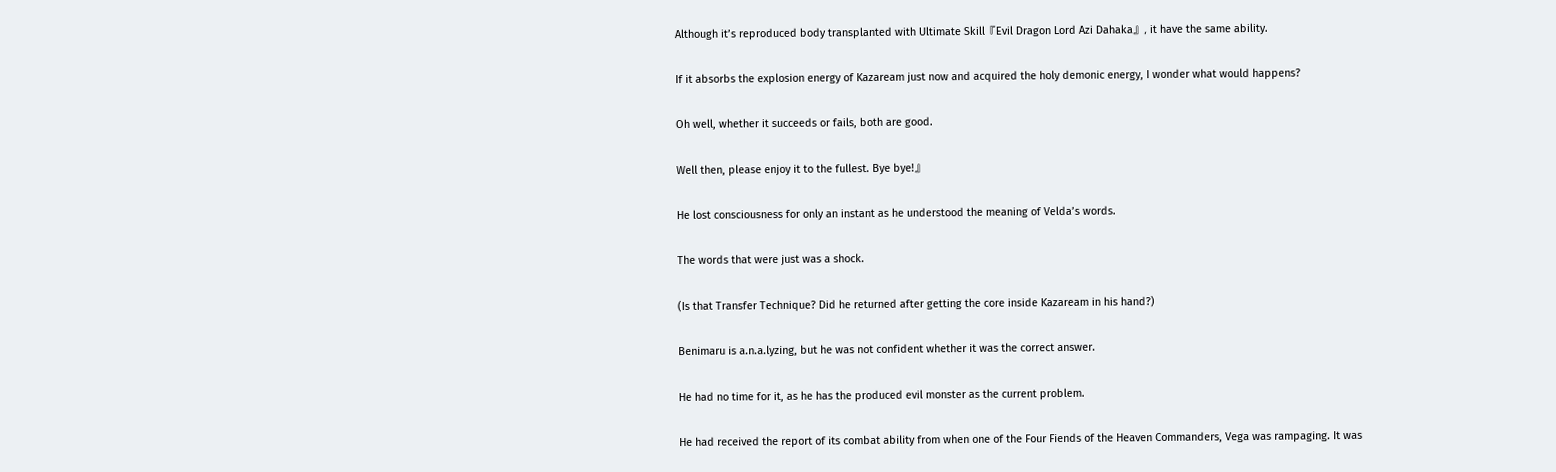Although it’s reproduced body transplanted with Ultimate Skill『Evil Dragon Lord Azi Dahaka』, it have the same ability.

If it absorbs the explosion energy of Kazaream just now and acquired the holy demonic energy, I wonder what would happens?

Oh well, whether it succeeds or fails, both are good.

Well then, please enjoy it to the fullest. Bye bye!』

He lost consciousness for only an instant as he understood the meaning of Velda’s words.

The words that were just was a shock.

(Is that Transfer Technique? Did he returned after getting the core inside Kazaream in his hand?)

Benimaru is a.n.a.lyzing, but he was not confident whether it was the correct answer.

He had no time for it, as he has the produced evil monster as the current problem.

He had received the report of its combat ability from when one of the Four Fiends of the Heaven Commanders, Vega was rampaging. It was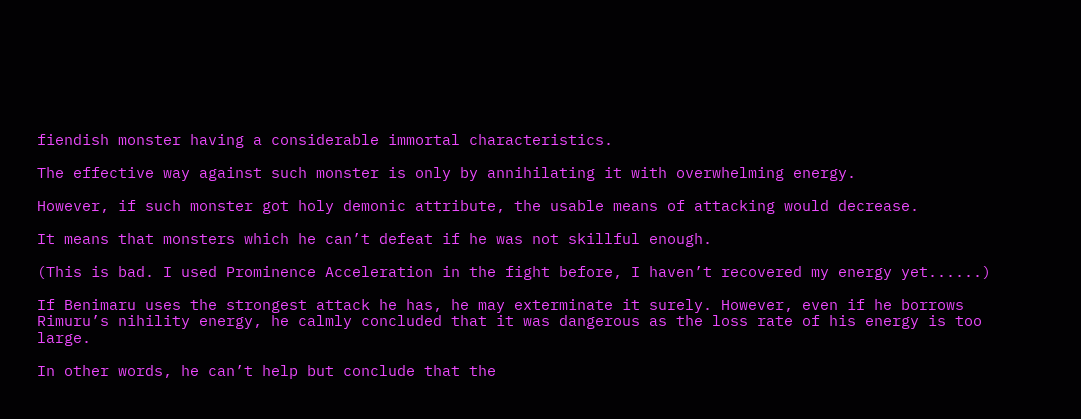fiendish monster having a considerable immortal characteristics.

The effective way against such monster is only by annihilating it with overwhelming energy.

However, if such monster got holy demonic attribute, the usable means of attacking would decrease.

It means that monsters which he can’t defeat if he was not skillful enough.

(This is bad. I used Prominence Acceleration in the fight before, I haven’t recovered my energy yet......)

If Benimaru uses the strongest attack he has, he may exterminate it surely. However, even if he borrows Rimuru’s nihility energy, he calmly concluded that it was dangerous as the loss rate of his energy is too large.

In other words, he can’t help but conclude that the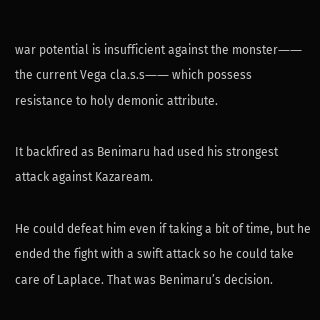war potential is insufficient against the monster―― the current Vega cla.s.s―― which possess resistance to holy demonic attribute.

It backfired as Benimaru had used his strongest attack against Kazaream.

He could defeat him even if taking a bit of time, but he ended the fight with a swift attack so he could take care of Laplace. That was Benimaru’s decision.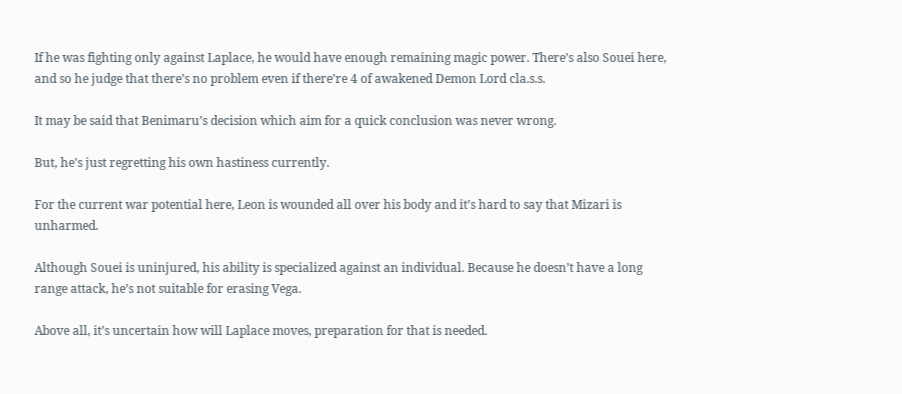If he was fighting only against Laplace, he would have enough remaining magic power. There’s also Souei here, and so he judge that there’s no problem even if there’re 4 of awakened Demon Lord cla.s.s.

It may be said that Benimaru’s decision which aim for a quick conclusion was never wrong.

But, he’s just regretting his own hastiness currently.

For the current war potential here, Leon is wounded all over his body and it’s hard to say that Mizari is unharmed.

Although Souei is uninjured, his ability is specialized against an individual. Because he doesn’t have a long range attack, he’s not suitable for erasing Vega.

Above all, it’s uncertain how will Laplace moves, preparation for that is needed.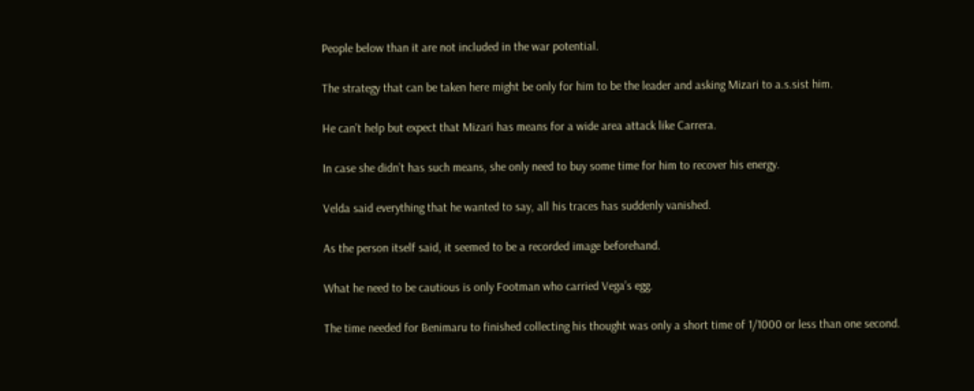People below than it are not included in the war potential.

The strategy that can be taken here might be only for him to be the leader and asking Mizari to a.s.sist him.

He can’t help but expect that Mizari has means for a wide area attack like Carrera.

In case she didn’t has such means, she only need to buy some time for him to recover his energy.

Velda said everything that he wanted to say, all his traces has suddenly vanished.

As the person itself said, it seemed to be a recorded image beforehand.

What he need to be cautious is only Footman who carried Vega’s egg.

The time needed for Benimaru to finished collecting his thought was only a short time of 1/1000 or less than one second.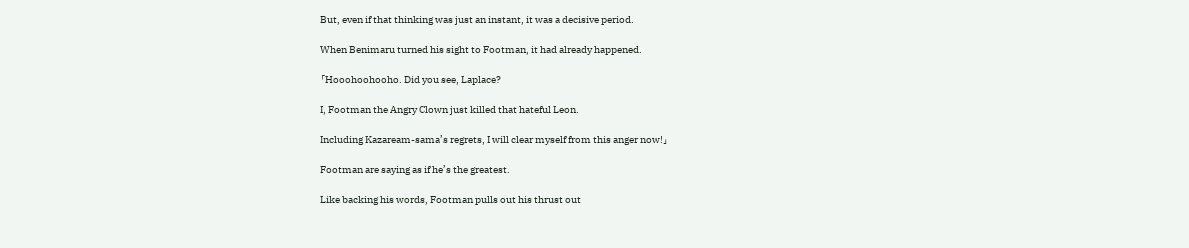But, even if that thinking was just an instant, it was a decisive period.

When Benimaru turned his sight to Footman, it had already happened.

「Hooohoohooho. Did you see, Laplace?

I, Footman the Angry Clown just killed that hateful Leon.

Including Kazaream-sama’s regrets, I will clear myself from this anger now!」

Footman are saying as if he’s the greatest.

Like backing his words, Footman pulls out his thrust out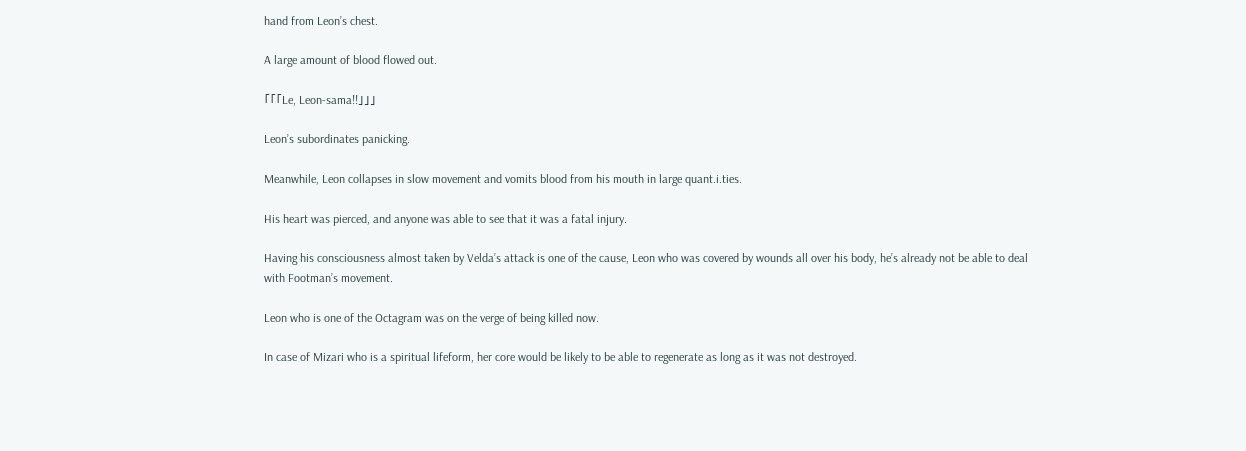hand from Leon’s chest.

A large amount of blood flowed out.

「「「Le, Leon-sama!!」」」

Leon’s subordinates panicking.

Meanwhile, Leon collapses in slow movement and vomits blood from his mouth in large quant.i.ties.

His heart was pierced, and anyone was able to see that it was a fatal injury.

Having his consciousness almost taken by Velda’s attack is one of the cause, Leon who was covered by wounds all over his body, he’s already not be able to deal with Footman’s movement.

Leon who is one of the Octagram was on the verge of being killed now.

In case of Mizari who is a spiritual lifeform, her core would be likely to be able to regenerate as long as it was not destroyed.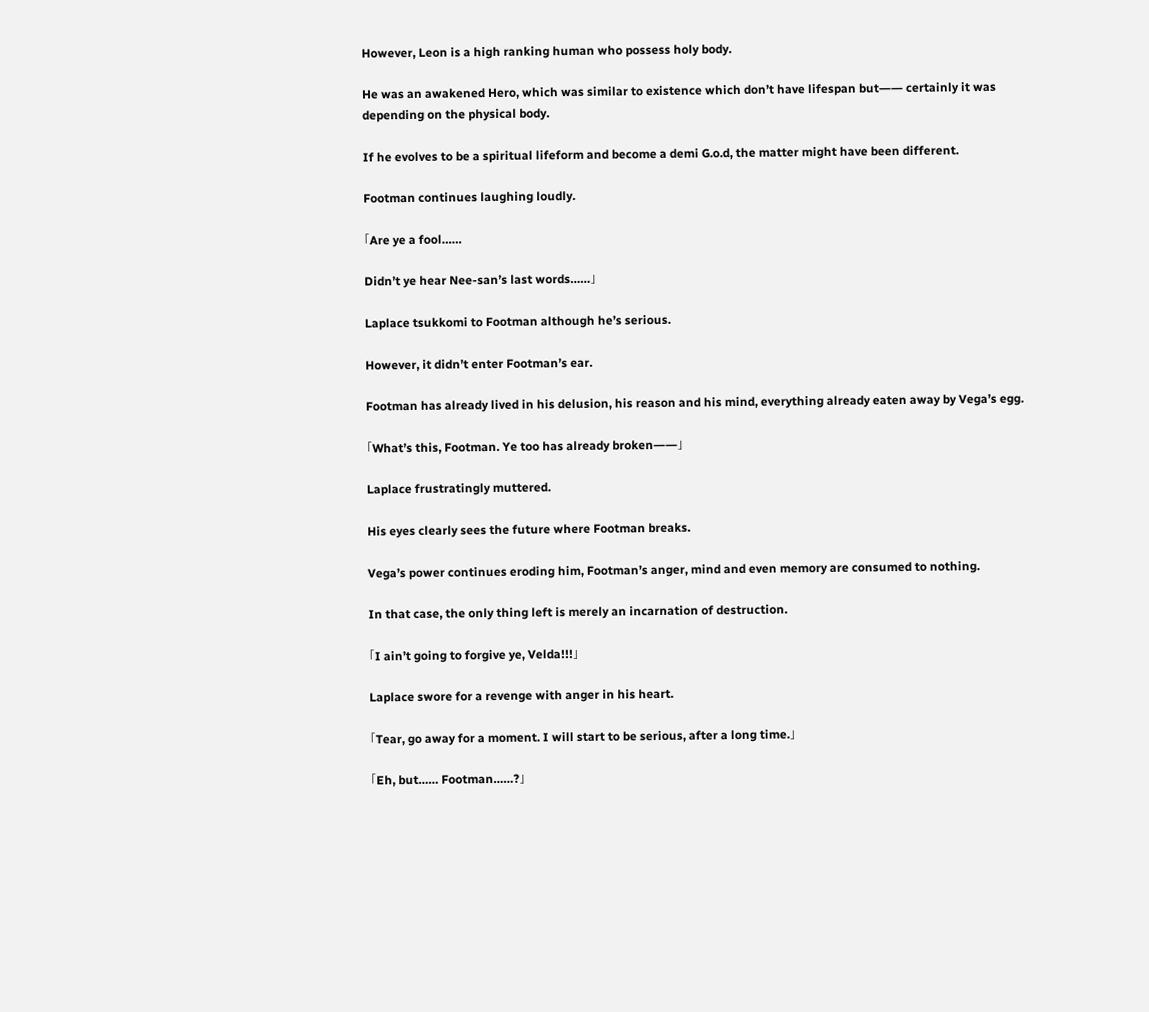However, Leon is a high ranking human who possess holy body.

He was an awakened Hero, which was similar to existence which don’t have lifespan but―― certainly it was depending on the physical body.

If he evolves to be a spiritual lifeform and become a demi G.o.d, the matter might have been different.

Footman continues laughing loudly.

「Are ye a fool……

Didn’t ye hear Nee-san’s last words……」

Laplace tsukkomi to Footman although he’s serious.

However, it didn’t enter Footman’s ear.

Footman has already lived in his delusion, his reason and his mind, everything already eaten away by Vega’s egg.

「What’s this, Footman. Ye too has already broken――」

Laplace frustratingly muttered.

His eyes clearly sees the future where Footman breaks.

Vega’s power continues eroding him, Footman’s anger, mind and even memory are consumed to nothing.

In that case, the only thing left is merely an incarnation of destruction.

「I ain’t going to forgive ye, Velda!!!」

Laplace swore for a revenge with anger in his heart.

「Tear, go away for a moment. I will start to be serious, after a long time.」

「Eh, but…… Footman……?」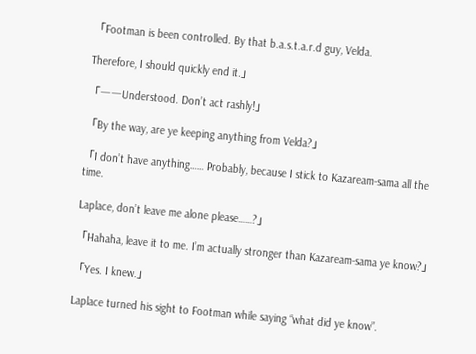「Footman is been controlled. By that b.a.s.t.a.r.d guy, Velda.

Therefore, I should quickly end it.」

「――Understood. Don’t act rashly!」

「By the way, are ye keeping anything from Velda?」

「I don’t have anything…… Probably, because I stick to Kazaream-sama all the time.

Laplace, don’t leave me alone please……?」

「Hahaha, leave it to me. I’m actually stronger than Kazaream-sama ye know?」

「Yes. I knew.」

Laplace turned his sight to Footman while saying “what did ye know”.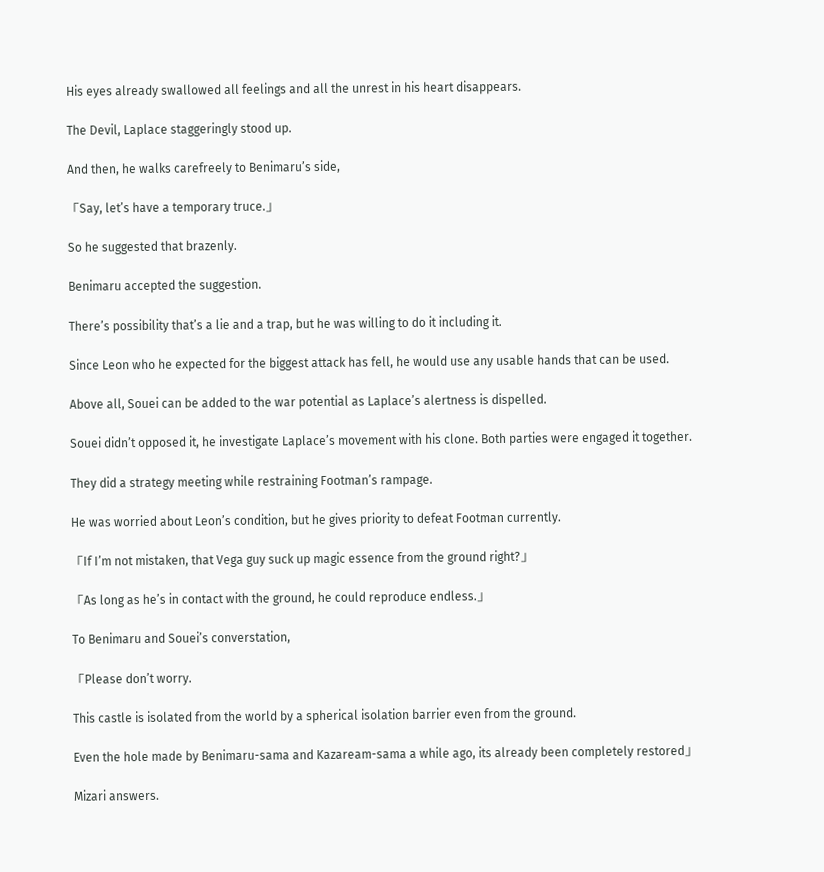His eyes already swallowed all feelings and all the unrest in his heart disappears.

The Devil, Laplace staggeringly stood up.

And then, he walks carefreely to Benimaru’s side,

「Say, let’s have a temporary truce.」

So he suggested that brazenly.

Benimaru accepted the suggestion.

There’s possibility that’s a lie and a trap, but he was willing to do it including it.

Since Leon who he expected for the biggest attack has fell, he would use any usable hands that can be used.

Above all, Souei can be added to the war potential as Laplace’s alertness is dispelled.

Souei didn’t opposed it, he investigate Laplace’s movement with his clone. Both parties were engaged it together.

They did a strategy meeting while restraining Footman’s rampage.

He was worried about Leon’s condition, but he gives priority to defeat Footman currently.

「If I’m not mistaken, that Vega guy suck up magic essence from the ground right?」

「As long as he’s in contact with the ground, he could reproduce endless.」

To Benimaru and Souei’s converstation,

「Please don’t worry.

This castle is isolated from the world by a spherical isolation barrier even from the ground.

Even the hole made by Benimaru-sama and Kazaream-sama a while ago, its already been completely restored」

Mizari answers.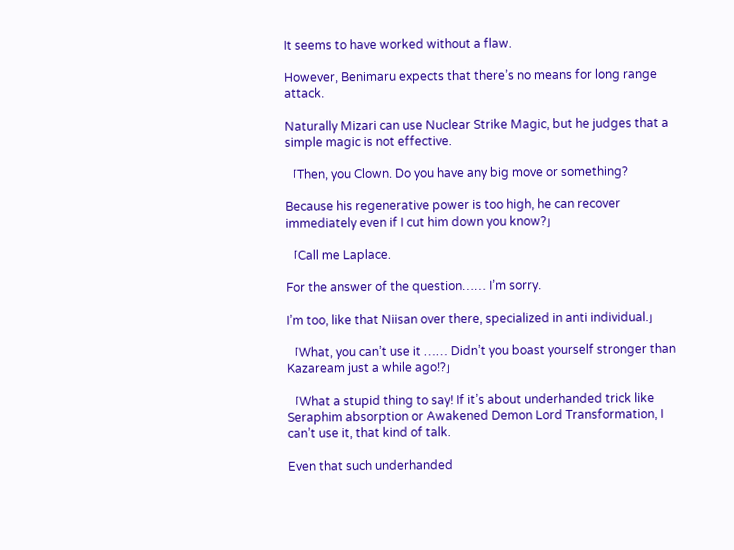It seems to have worked without a flaw.

However, Benimaru expects that there’s no means for long range attack.

Naturally Mizari can use Nuclear Strike Magic, but he judges that a simple magic is not effective.

「Then, you Clown. Do you have any big move or something?

Because his regenerative power is too high, he can recover immediately even if I cut him down you know?」

「Call me Laplace.

For the answer of the question…… I’m sorry.

I’m too, like that Niisan over there, specialized in anti individual.」

「What, you can’t use it …… Didn’t you boast yourself stronger than Kazaream just a while ago!?」

「What a stupid thing to say! If it’s about underhanded trick like Seraphim absorption or Awakened Demon Lord Transformation, I can’t use it, that kind of talk.

Even that such underhanded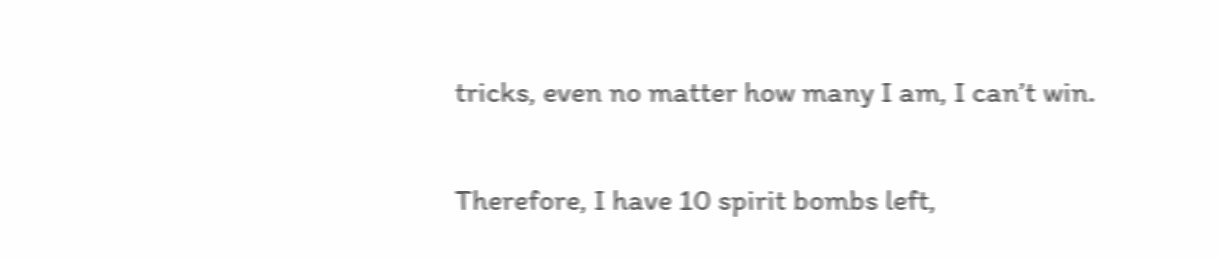tricks, even no matter how many I am, I can’t win.

Therefore, I have 10 spirit bombs left,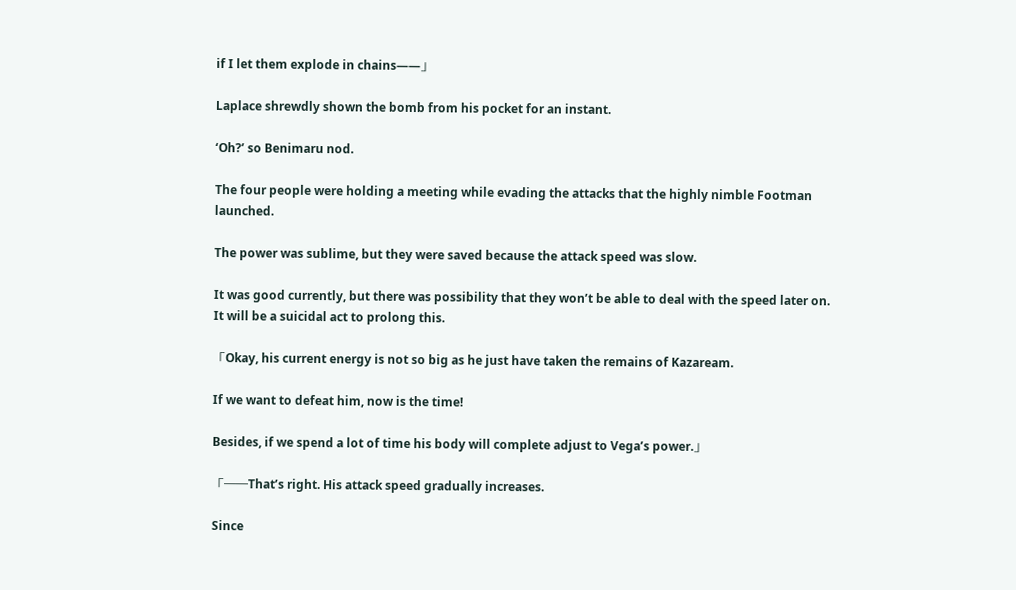if I let them explode in chains――」

Laplace shrewdly shown the bomb from his pocket for an instant.

‘Oh?’ so Benimaru nod.

The four people were holding a meeting while evading the attacks that the highly nimble Footman launched.

The power was sublime, but they were saved because the attack speed was slow.

It was good currently, but there was possibility that they won’t be able to deal with the speed later on. It will be a suicidal act to prolong this.

「Okay, his current energy is not so big as he just have taken the remains of Kazaream.

If we want to defeat him, now is the time!

Besides, if we spend a lot of time his body will complete adjust to Vega’s power.」

「――That’s right. His attack speed gradually increases.

Since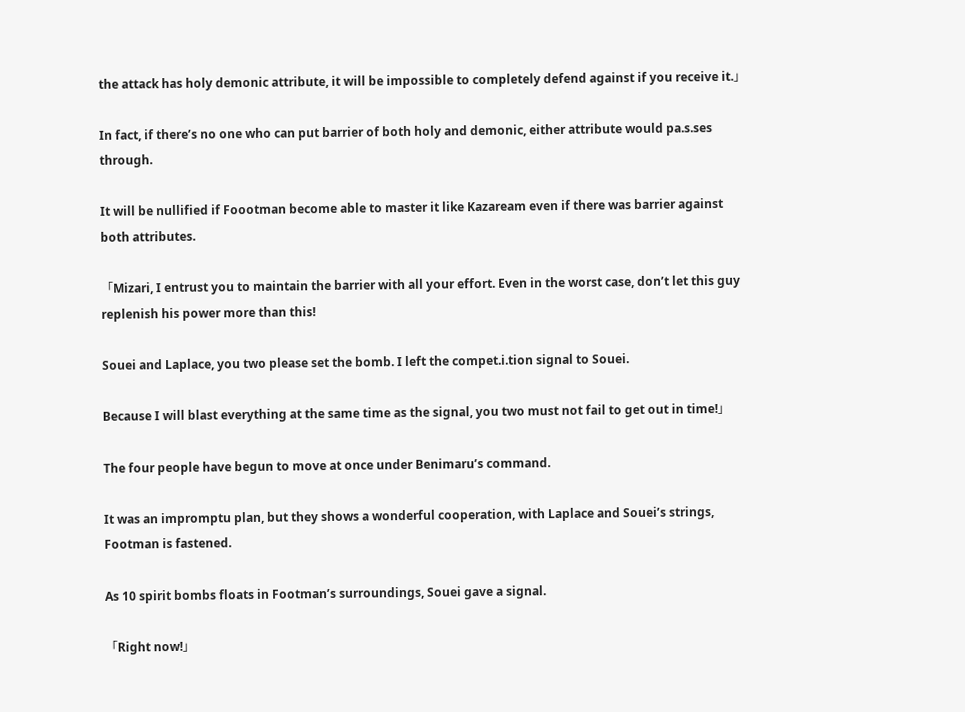the attack has holy demonic attribute, it will be impossible to completely defend against if you receive it.」

In fact, if there’s no one who can put barrier of both holy and demonic, either attribute would pa.s.ses through.

It will be nullified if Foootman become able to master it like Kazaream even if there was barrier against both attributes.

「Mizari, I entrust you to maintain the barrier with all your effort. Even in the worst case, don’t let this guy replenish his power more than this!

Souei and Laplace, you two please set the bomb. I left the compet.i.tion signal to Souei.

Because I will blast everything at the same time as the signal, you two must not fail to get out in time!」

The four people have begun to move at once under Benimaru’s command.

It was an impromptu plan, but they shows a wonderful cooperation, with Laplace and Souei’s strings, Footman is fastened.

As 10 spirit bombs floats in Footman’s surroundings, Souei gave a signal.

「Right now!」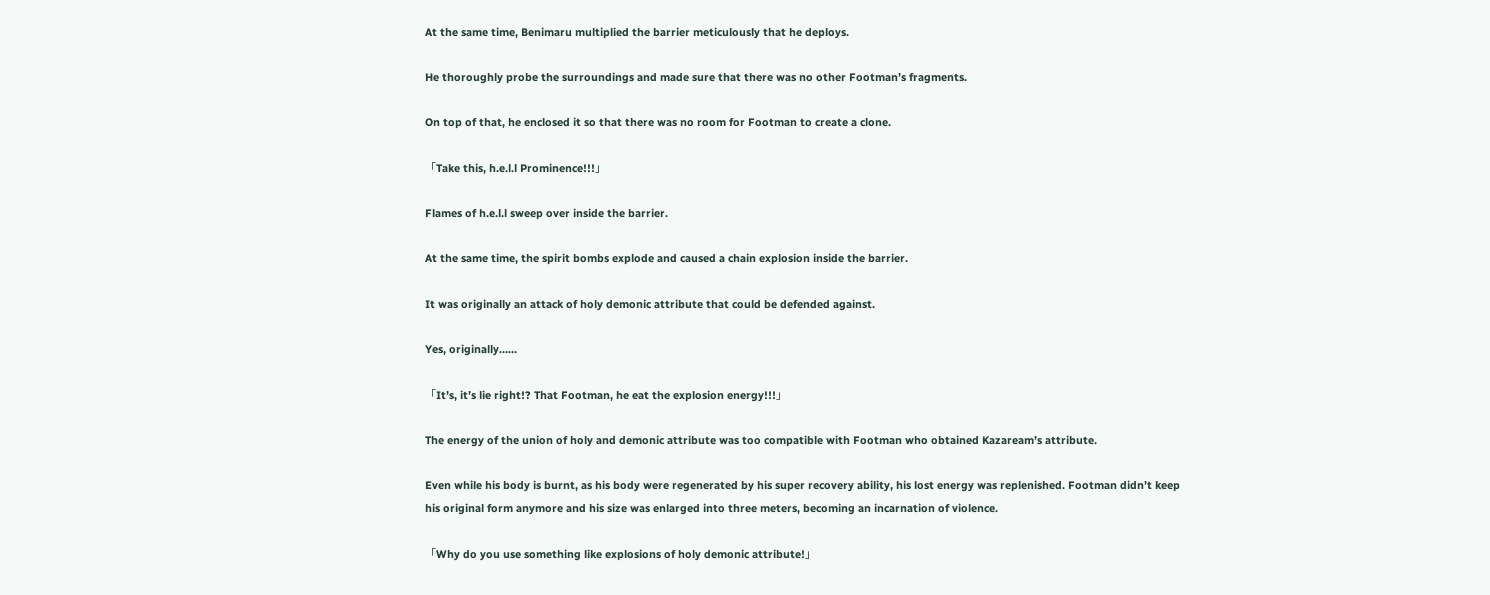At the same time, Benimaru multiplied the barrier meticulously that he deploys.

He thoroughly probe the surroundings and made sure that there was no other Footman’s fragments.

On top of that, he enclosed it so that there was no room for Footman to create a clone.

「Take this, h.e.l.l Prominence!!!」

Flames of h.e.l.l sweep over inside the barrier.

At the same time, the spirit bombs explode and caused a chain explosion inside the barrier.

It was originally an attack of holy demonic attribute that could be defended against.

Yes, originally……

「It’s, it’s lie right!? That Footman, he eat the explosion energy!!!」

The energy of the union of holy and demonic attribute was too compatible with Footman who obtained Kazaream’s attribute.

Even while his body is burnt, as his body were regenerated by his super recovery ability, his lost energy was replenished. Footman didn’t keep his original form anymore and his size was enlarged into three meters, becoming an incarnation of violence.

「Why do you use something like explosions of holy demonic attribute!」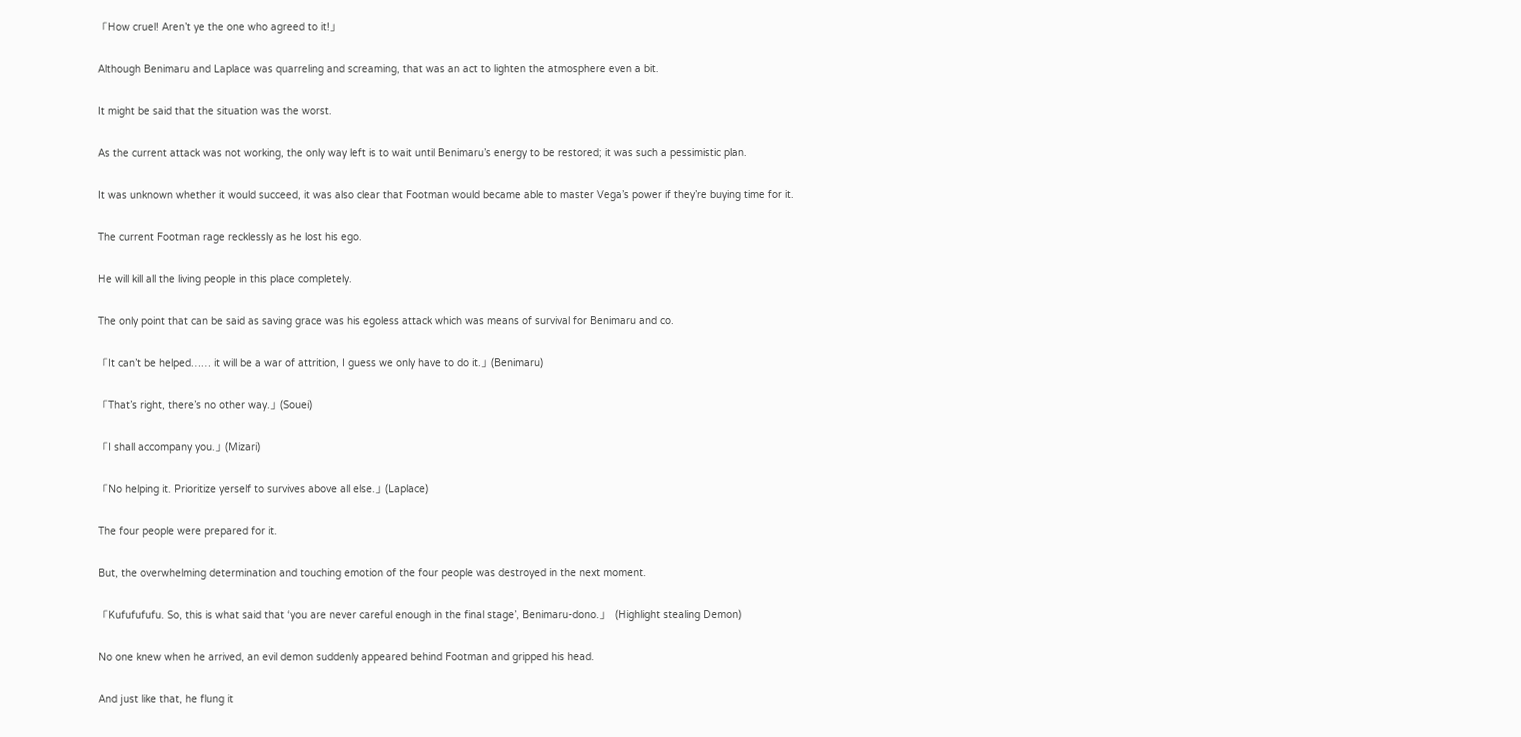「How cruel! Aren’t ye the one who agreed to it!」

Although Benimaru and Laplace was quarreling and screaming, that was an act to lighten the atmosphere even a bit.

It might be said that the situation was the worst.

As the current attack was not working, the only way left is to wait until Benimaru’s energy to be restored; it was such a pessimistic plan.

It was unknown whether it would succeed, it was also clear that Footman would became able to master Vega’s power if they’re buying time for it.

The current Footman rage recklessly as he lost his ego.

He will kill all the living people in this place completely.

The only point that can be said as saving grace was his egoless attack which was means of survival for Benimaru and co.

「It can’t be helped…… it will be a war of attrition, I guess we only have to do it.」(Benimaru)

「That’s right, there’s no other way.」(Souei)

「I shall accompany you.」(Mizari)

「No helping it. Prioritize yerself to survives above all else.」(Laplace)

The four people were prepared for it.

But, the overwhelming determination and touching emotion of the four people was destroyed in the next moment.

「Kufufufufu. So, this is what said that ‘you are never careful enough in the final stage’, Benimaru-dono.」  (Highlight stealing Demon)

No one knew when he arrived, an evil demon suddenly appeared behind Footman and gripped his head.

And just like that, he flung it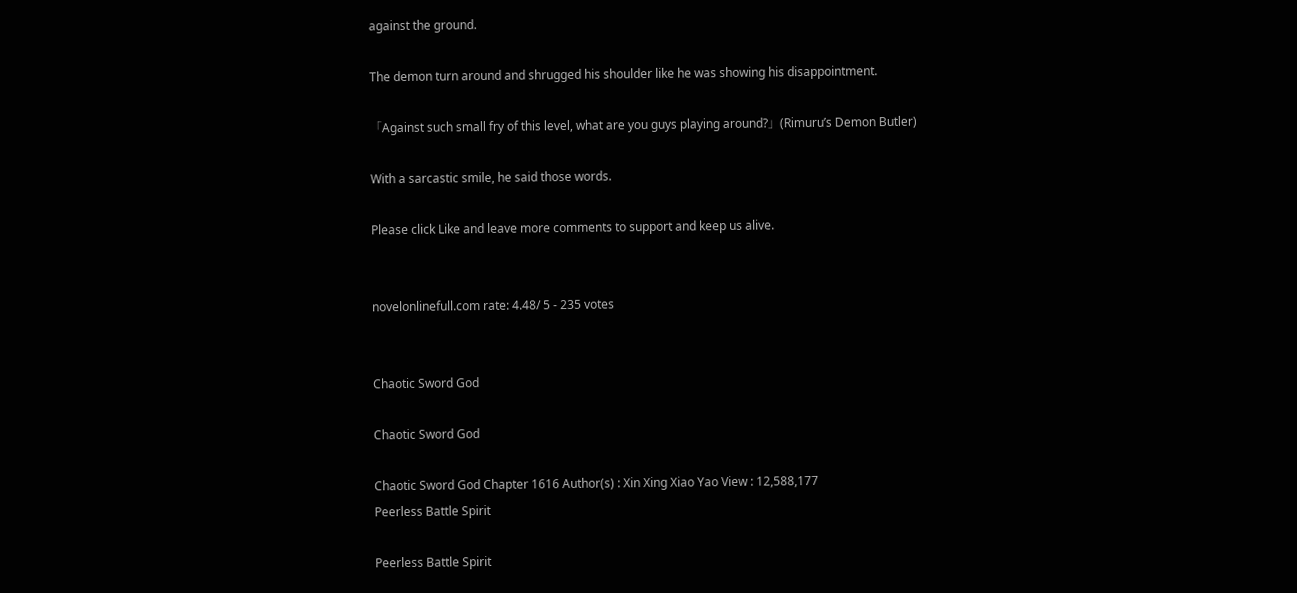against the ground.

The demon turn around and shrugged his shoulder like he was showing his disappointment.

「Against such small fry of this level, what are you guys playing around?」(Rimuru’s Demon Butler)

With a sarcastic smile, he said those words.

Please click Like and leave more comments to support and keep us alive.


novelonlinefull.com rate: 4.48/ 5 - 235 votes


Chaotic Sword God

Chaotic Sword God

Chaotic Sword God Chapter 1616 Author(s) : Xin Xing Xiao Yao View : 12,588,177
Peerless Battle Spirit

Peerless Battle Spirit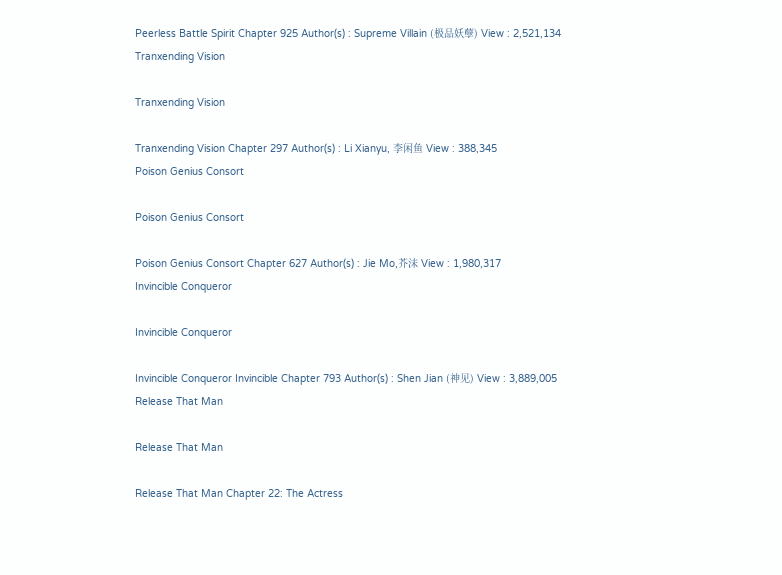Peerless Battle Spirit Chapter 925 Author(s) : Supreme Villain (极品妖孽) View : 2,521,134
Tranxending Vision

Tranxending Vision

Tranxending Vision Chapter 297 Author(s) : Li Xianyu, 李闲鱼 View : 388,345
Poison Genius Consort

Poison Genius Consort

Poison Genius Consort Chapter 627 Author(s) : Jie Mo,芥沫 View : 1,980,317
Invincible Conqueror

Invincible Conqueror

Invincible Conqueror Invincible Chapter 793 Author(s) : Shen Jian (神见) View : 3,889,005
Release That Man

Release That Man

Release That Man Chapter 22: The Actress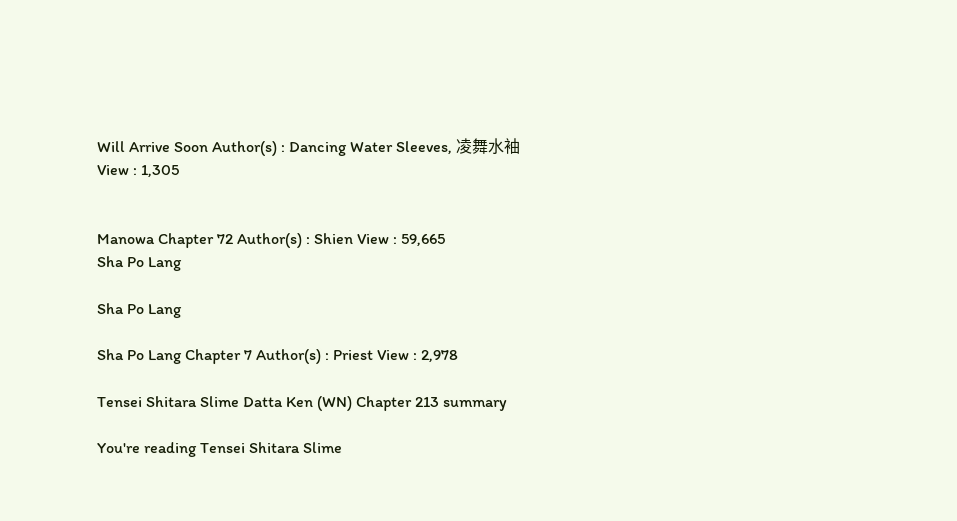Will Arrive Soon Author(s) : Dancing Water Sleeves, 凌舞水袖 View : 1,305


Manowa Chapter 72 Author(s) : Shien View : 59,665
Sha Po Lang

Sha Po Lang

Sha Po Lang Chapter 7 Author(s) : Priest View : 2,978

Tensei Shitara Slime Datta Ken (WN) Chapter 213 summary

You're reading Tensei Shitara Slime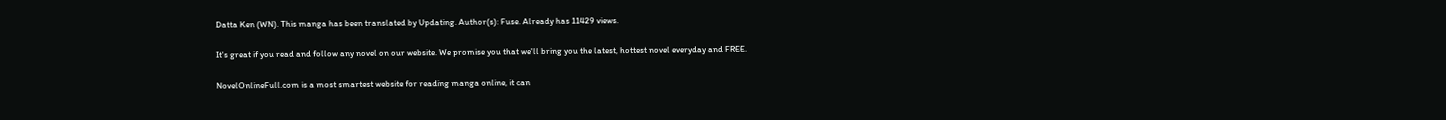Datta Ken (WN). This manga has been translated by Updating. Author(s): Fuse. Already has 11429 views.

It's great if you read and follow any novel on our website. We promise you that we'll bring you the latest, hottest novel everyday and FREE.

NovelOnlineFull.com is a most smartest website for reading manga online, it can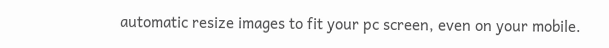automatic resize images to fit your pc screen, even on your mobile.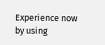Experience now by using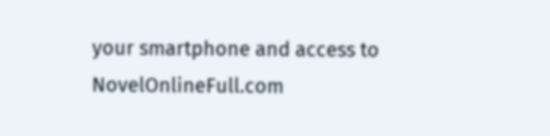your smartphone and access to NovelOnlineFull.com